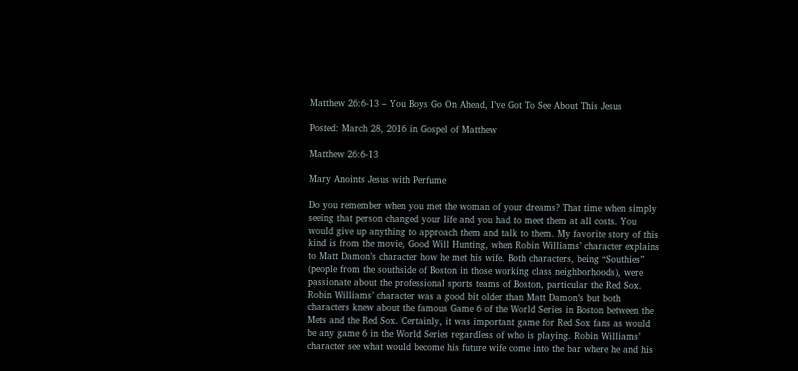Matthew 26:6-13 – You Boys Go On Ahead, I’ve Got To See About This Jesus

Posted: March 28, 2016 in Gospel of Matthew

Matthew 26:6-13

Mary Anoints Jesus with Perfume

Do you remember when you met the woman of your dreams? That time when simply seeing that person changed your life and you had to meet them at all costs. You would give up anything to approach them and talk to them. My favorite story of this kind is from the movie, Good Will Hunting, when Robin Williams’ character explains to Matt Damon’s character how he met his wife. Both characters, being “Southies” (people from the southside of Boston in those working class neighborhoods), were passionate about the professional sports teams of Boston, particular the Red Sox. Robin Williams’ character was a good bit older than Matt Damon’s but both characters knew about the famous Game 6 of the World Series in Boston between the Mets and the Red Sox. Certainly, it was important game for Red Sox fans as would be any game 6 in the World Series regardless of who is playing. Robin Williams’ character see what would become his future wife come into the bar where he and his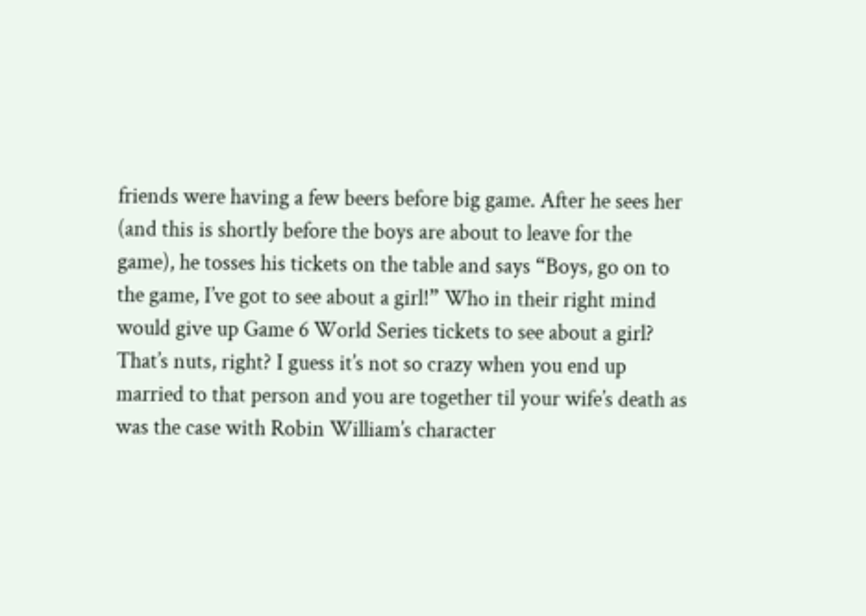friends were having a few beers before big game. After he sees her (and this is shortly before the boys are about to leave for the game), he tosses his tickets on the table and says “Boys, go on to the game, I’ve got to see about a girl!” Who in their right mind would give up Game 6 World Series tickets to see about a girl? That’s nuts, right? I guess it’s not so crazy when you end up married to that person and you are together til your wife’s death as was the case with Robin William’s character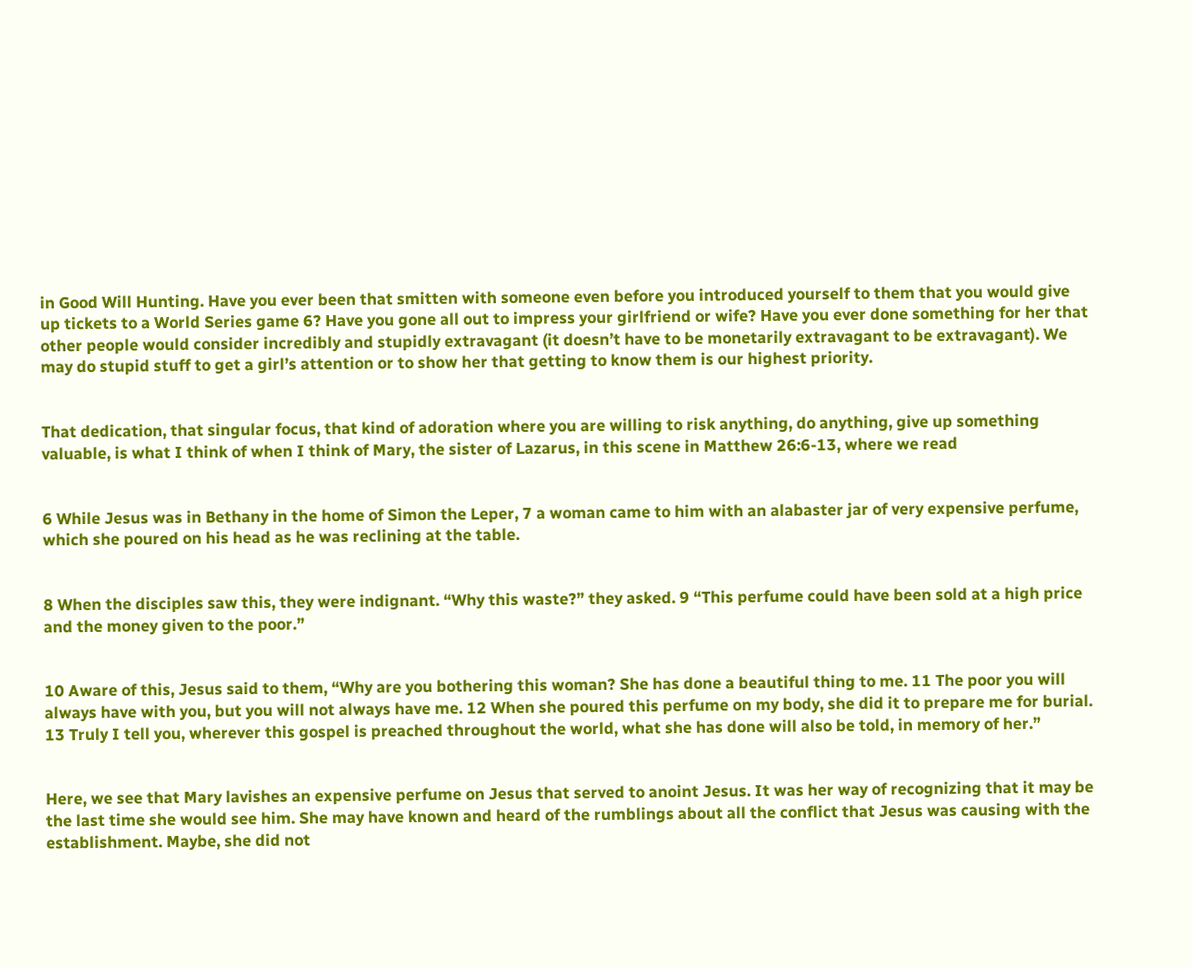in Good Will Hunting. Have you ever been that smitten with someone even before you introduced yourself to them that you would give up tickets to a World Series game 6? Have you gone all out to impress your girlfriend or wife? Have you ever done something for her that other people would consider incredibly and stupidly extravagant (it doesn’t have to be monetarily extravagant to be extravagant). We may do stupid stuff to get a girl’s attention or to show her that getting to know them is our highest priority.


That dedication, that singular focus, that kind of adoration where you are willing to risk anything, do anything, give up something valuable, is what I think of when I think of Mary, the sister of Lazarus, in this scene in Matthew 26:6-13, where we read


6 While Jesus was in Bethany in the home of Simon the Leper, 7 a woman came to him with an alabaster jar of very expensive perfume, which she poured on his head as he was reclining at the table.


8 When the disciples saw this, they were indignant. “Why this waste?” they asked. 9 “This perfume could have been sold at a high price and the money given to the poor.”


10 Aware of this, Jesus said to them, “Why are you bothering this woman? She has done a beautiful thing to me. 11 The poor you will always have with you, but you will not always have me. 12 When she poured this perfume on my body, she did it to prepare me for burial. 13 Truly I tell you, wherever this gospel is preached throughout the world, what she has done will also be told, in memory of her.”


Here, we see that Mary lavishes an expensive perfume on Jesus that served to anoint Jesus. It was her way of recognizing that it may be the last time she would see him. She may have known and heard of the rumblings about all the conflict that Jesus was causing with the establishment. Maybe, she did not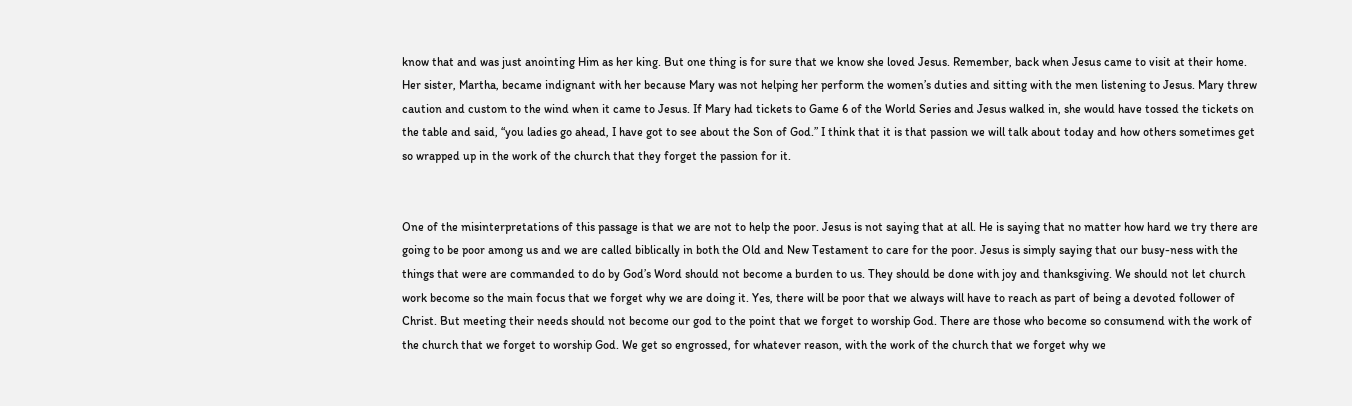know that and was just anointing Him as her king. But one thing is for sure that we know she loved Jesus. Remember, back when Jesus came to visit at their home. Her sister, Martha, became indignant with her because Mary was not helping her perform the women’s duties and sitting with the men listening to Jesus. Mary threw caution and custom to the wind when it came to Jesus. If Mary had tickets to Game 6 of the World Series and Jesus walked in, she would have tossed the tickets on the table and said, “you ladies go ahead, I have got to see about the Son of God.” I think that it is that passion we will talk about today and how others sometimes get so wrapped up in the work of the church that they forget the passion for it.


One of the misinterpretations of this passage is that we are not to help the poor. Jesus is not saying that at all. He is saying that no matter how hard we try there are going to be poor among us and we are called biblically in both the Old and New Testament to care for the poor. Jesus is simply saying that our busy-ness with the things that were are commanded to do by God’s Word should not become a burden to us. They should be done with joy and thanksgiving. We should not let church work become so the main focus that we forget why we are doing it. Yes, there will be poor that we always will have to reach as part of being a devoted follower of Christ. But meeting their needs should not become our god to the point that we forget to worship God. There are those who become so consumend with the work of the church that we forget to worship God. We get so engrossed, for whatever reason, with the work of the church that we forget why we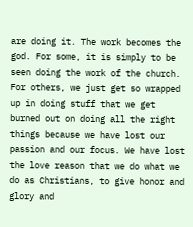are doing it. The work becomes the god. For some, it is simply to be seen doing the work of the church. For others, we just get so wrapped up in doing stuff that we get burned out on doing all the right things because we have lost our passion and our focus. We have lost the love reason that we do what we do as Christians, to give honor and glory and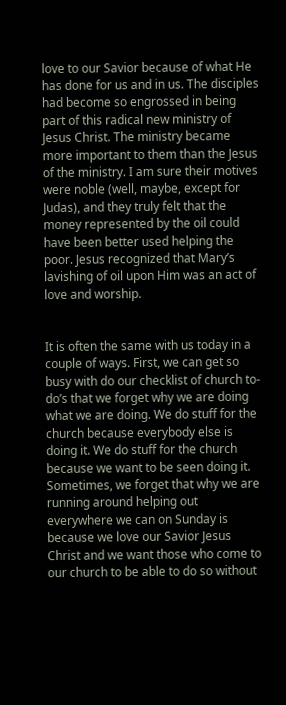love to our Savior because of what He has done for us and in us. The disciples had become so engrossed in being part of this radical new ministry of Jesus Christ. The ministry became more important to them than the Jesus of the ministry. I am sure their motives were noble (well, maybe, except for Judas), and they truly felt that the money represented by the oil could have been better used helping the poor. Jesus recognized that Mary’s lavishing of oil upon Him was an act of love and worship.


It is often the same with us today in a couple of ways. First, we can get so busy with do our checklist of church to-do’s that we forget why we are doing what we are doing. We do stuff for the church because everybody else is doing it. We do stuff for the church because we want to be seen doing it. Sometimes, we forget that why we are running around helping out everywhere we can on Sunday is because we love our Savior Jesus Christ and we want those who come to our church to be able to do so without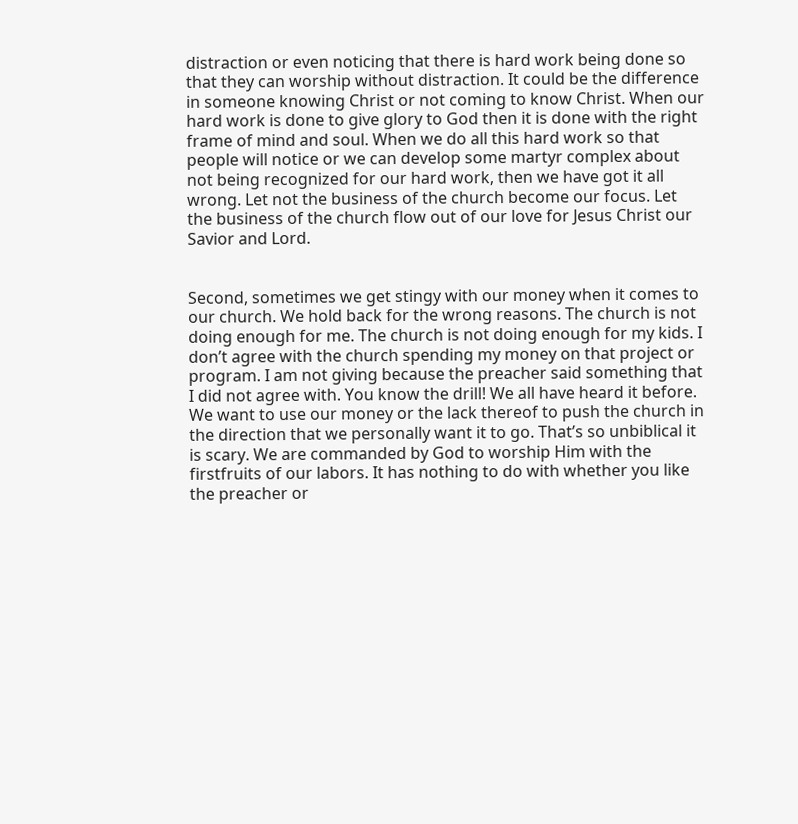distraction or even noticing that there is hard work being done so that they can worship without distraction. It could be the difference in someone knowing Christ or not coming to know Christ. When our hard work is done to give glory to God then it is done with the right frame of mind and soul. When we do all this hard work so that people will notice or we can develop some martyr complex about not being recognized for our hard work, then we have got it all wrong. Let not the business of the church become our focus. Let the business of the church flow out of our love for Jesus Christ our Savior and Lord.


Second, sometimes we get stingy with our money when it comes to our church. We hold back for the wrong reasons. The church is not doing enough for me. The church is not doing enough for my kids. I don’t agree with the church spending my money on that project or program. I am not giving because the preacher said something that I did not agree with. You know the drill! We all have heard it before. We want to use our money or the lack thereof to push the church in the direction that we personally want it to go. That’s so unbiblical it is scary. We are commanded by God to worship Him with the firstfruits of our labors. It has nothing to do with whether you like the preacher or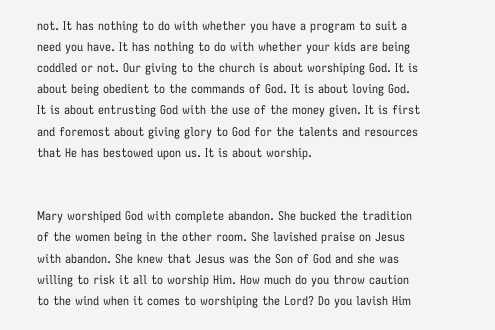not. It has nothing to do with whether you have a program to suit a need you have. It has nothing to do with whether your kids are being coddled or not. Our giving to the church is about worshiping God. It is about being obedient to the commands of God. It is about loving God. It is about entrusting God with the use of the money given. It is first and foremost about giving glory to God for the talents and resources that He has bestowed upon us. It is about worship.


Mary worshiped God with complete abandon. She bucked the tradition of the women being in the other room. She lavished praise on Jesus with abandon. She knew that Jesus was the Son of God and she was willing to risk it all to worship Him. How much do you throw caution to the wind when it comes to worshiping the Lord? Do you lavish Him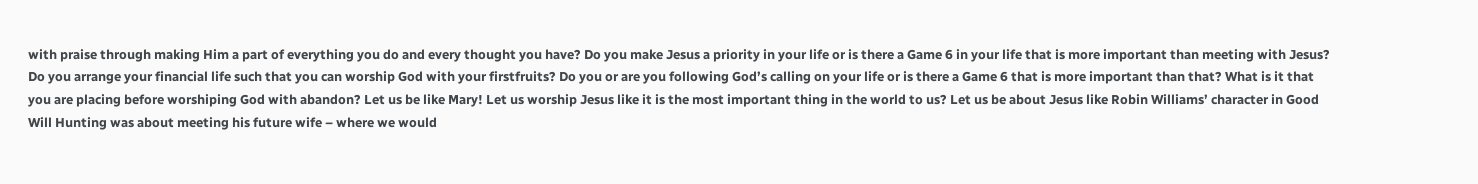with praise through making Him a part of everything you do and every thought you have? Do you make Jesus a priority in your life or is there a Game 6 in your life that is more important than meeting with Jesus? Do you arrange your financial life such that you can worship God with your firstfruits? Do you or are you following God’s calling on your life or is there a Game 6 that is more important than that? What is it that you are placing before worshiping God with abandon? Let us be like Mary! Let us worship Jesus like it is the most important thing in the world to us? Let us be about Jesus like Robin Williams’ character in Good Will Hunting was about meeting his future wife – where we would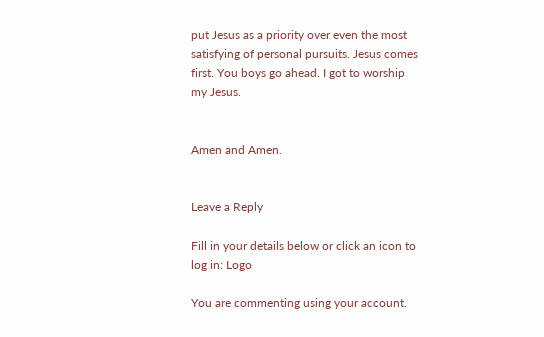put Jesus as a priority over even the most satisfying of personal pursuits. Jesus comes first. You boys go ahead. I got to worship my Jesus.


Amen and Amen.


Leave a Reply

Fill in your details below or click an icon to log in: Logo

You are commenting using your account.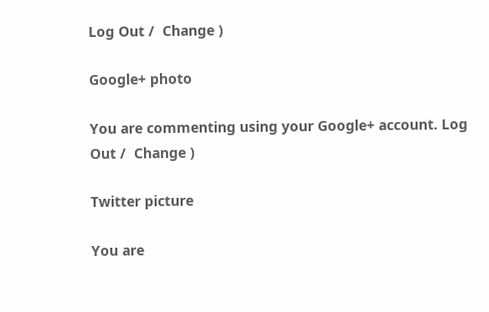Log Out /  Change )

Google+ photo

You are commenting using your Google+ account. Log Out /  Change )

Twitter picture

You are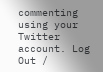commenting using your Twitter account. Log Out /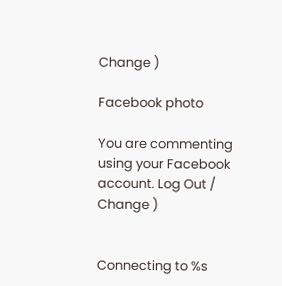Change )

Facebook photo

You are commenting using your Facebook account. Log Out /  Change )


Connecting to %s